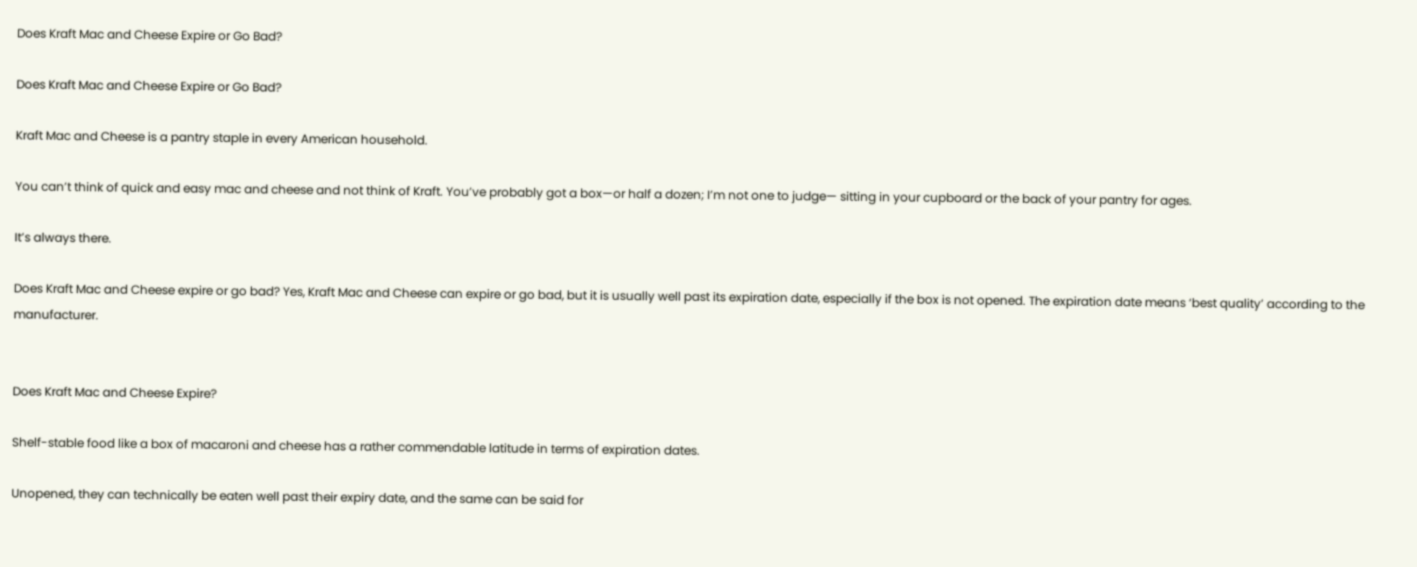Does Kraft Mac and Cheese Expire or Go Bad?

Does Kraft Mac and Cheese Expire or Go Bad?

Kraft Mac and Cheese is a pantry staple in every American household.

You can’t think of quick and easy mac and cheese and not think of Kraft. You’ve probably got a box—or half a dozen; I’m not one to judge— sitting in your cupboard or the back of your pantry for ages.

It’s always there.

Does Kraft Mac and Cheese expire or go bad? Yes, Kraft Mac and Cheese can expire or go bad, but it is usually well past its expiration date, especially if the box is not opened. The expiration date means ‘best quality’ according to the manufacturer.


Does Kraft Mac and Cheese Expire?

Shelf-stable food like a box of macaroni and cheese has a rather commendable latitude in terms of expiration dates.

Unopened, they can technically be eaten well past their expiry date, and the same can be said for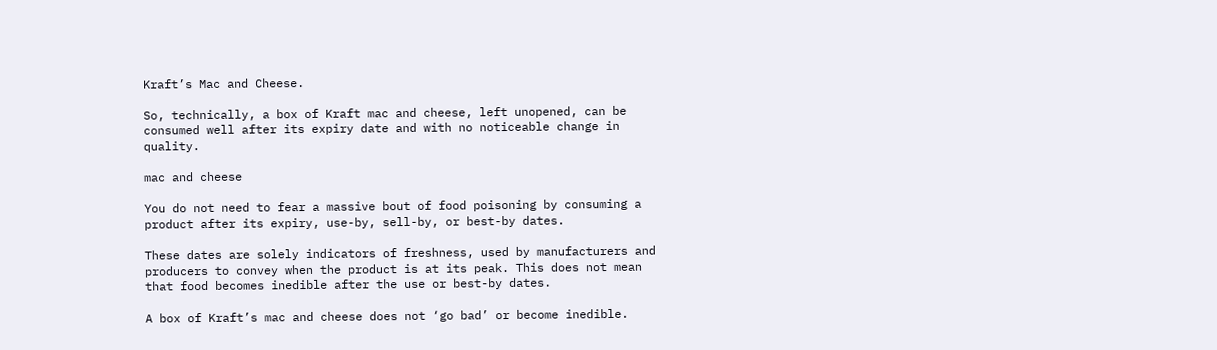Kraft’s Mac and Cheese.

So, technically, a box of Kraft mac and cheese, left unopened, can be consumed well after its expiry date and with no noticeable change in quality.

mac and cheese

You do not need to fear a massive bout of food poisoning by consuming a product after its expiry, use-by, sell-by, or best-by dates.

These dates are solely indicators of freshness, used by manufacturers and producers to convey when the product is at its peak. This does not mean that food becomes inedible after the use or best-by dates.

A box of Kraft’s mac and cheese does not ‘go bad’ or become inedible.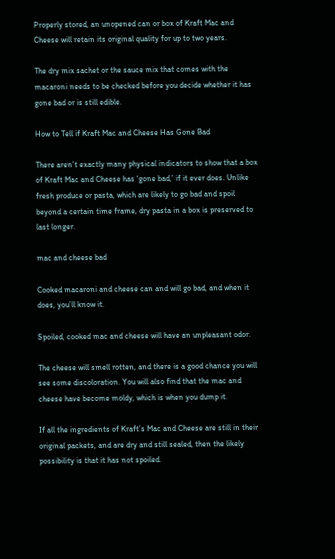Properly stored, an unopened can or box of Kraft Mac and Cheese will retain its original quality for up to two years.

The dry mix sachet or the sauce mix that comes with the macaroni needs to be checked before you decide whether it has gone bad or is still edible.

How to Tell if Kraft Mac and Cheese Has Gone Bad

There aren’t exactly many physical indicators to show that a box of Kraft Mac and Cheese has ‘gone bad,’ if it ever does. Unlike fresh produce or pasta, which are likely to go bad and spoil beyond a certain time frame, dry pasta in a box is preserved to last longer.

mac and cheese bad

Cooked macaroni and cheese can and will go bad, and when it does, you’ll know it.

Spoiled, cooked mac and cheese will have an unpleasant odor.

The cheese will smell rotten, and there is a good chance you will see some discoloration. You will also find that the mac and cheese have become moldy, which is when you dump it.

If all the ingredients of Kraft’s Mac and Cheese are still in their original packets, and are dry and still sealed, then the likely possibility is that it has not spoiled.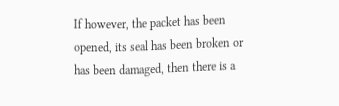If however, the packet has been opened, its seal has been broken or has been damaged, then there is a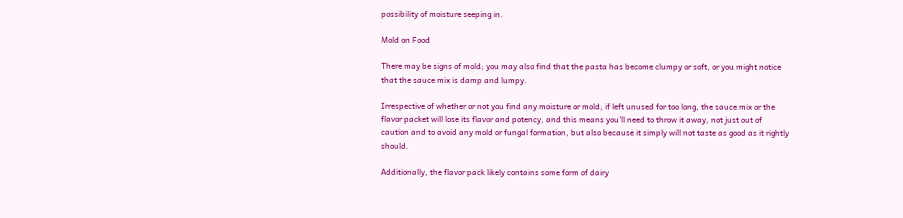possibility of moisture seeping in.

Mold on Food

There may be signs of mold; you may also find that the pasta has become clumpy or soft, or you might notice that the sauce mix is damp and lumpy.

Irrespective of whether or not you find any moisture or mold, if left unused for too long, the sauce mix or the flavor packet will lose its flavor and potency, and this means you’ll need to throw it away, not just out of caution and to avoid any mold or fungal formation, but also because it simply will not taste as good as it rightly should.

Additionally, the flavor pack likely contains some form of dairy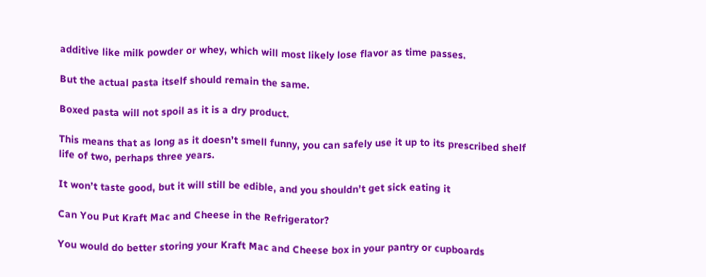additive like milk powder or whey, which will most likely lose flavor as time passes.

But the actual pasta itself should remain the same.

Boxed pasta will not spoil as it is a dry product.

This means that as long as it doesn’t smell funny, you can safely use it up to its prescribed shelf life of two, perhaps three years.

It won’t taste good, but it will still be edible, and you shouldn’t get sick eating it

Can You Put Kraft Mac and Cheese in the Refrigerator?

You would do better storing your Kraft Mac and Cheese box in your pantry or cupboards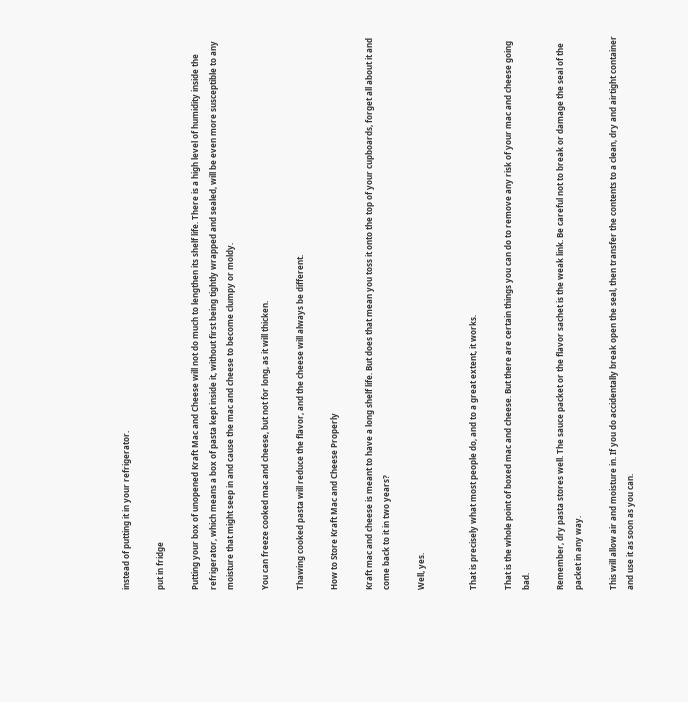instead of putting it in your refrigerator.

put in fridge

Putting your box of unopened Kraft Mac and Cheese will not do much to lengthen its shelf life. There is a high level of humidity inside the refrigerator, which means a box of pasta kept inside it, without first being tightly wrapped and sealed, will be even more susceptible to any moisture that might seep in and cause the mac and cheese to become clumpy or moldy.

You can freeze cooked mac and cheese, but not for long, as it will thicken.

Thawing cooked pasta will reduce the flavor, and the cheese will always be different.

How to Store Kraft Mac and Cheese Properly

Kraft mac and cheese is meant to have a long shelf life. But does that mean you toss it onto the top of your cupboards, forget all about it and come back to it in two years?

Well, yes.


That is precisely what most people do, and to a great extent, it works.

That is the whole point of boxed mac and cheese. But there are certain things you can do to remove any risk of your mac and cheese going bad.

Remember, dry pasta stores well. The sauce packet or the flavor sachet is the weak link. Be careful not to break or damage the seal of the packet in any way.

This will allow air and moisture in. If you do accidentally break open the seal, then transfer the contents to a clean, dry and airtight container and use it as soon as you can.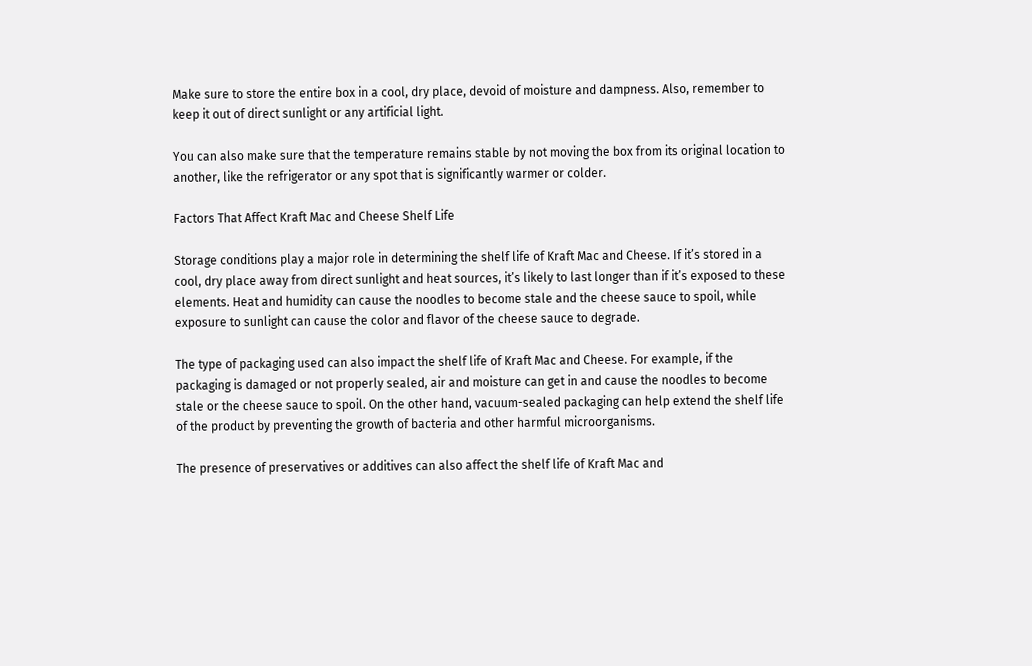Make sure to store the entire box in a cool, dry place, devoid of moisture and dampness. Also, remember to keep it out of direct sunlight or any artificial light.

You can also make sure that the temperature remains stable by not moving the box from its original location to another, like the refrigerator or any spot that is significantly warmer or colder.

Factors That Affect Kraft Mac and Cheese Shelf Life

Storage conditions play a major role in determining the shelf life of Kraft Mac and Cheese. If it’s stored in a cool, dry place away from direct sunlight and heat sources, it’s likely to last longer than if it’s exposed to these elements. Heat and humidity can cause the noodles to become stale and the cheese sauce to spoil, while exposure to sunlight can cause the color and flavor of the cheese sauce to degrade.

The type of packaging used can also impact the shelf life of Kraft Mac and Cheese. For example, if the packaging is damaged or not properly sealed, air and moisture can get in and cause the noodles to become stale or the cheese sauce to spoil. On the other hand, vacuum-sealed packaging can help extend the shelf life of the product by preventing the growth of bacteria and other harmful microorganisms.

The presence of preservatives or additives can also affect the shelf life of Kraft Mac and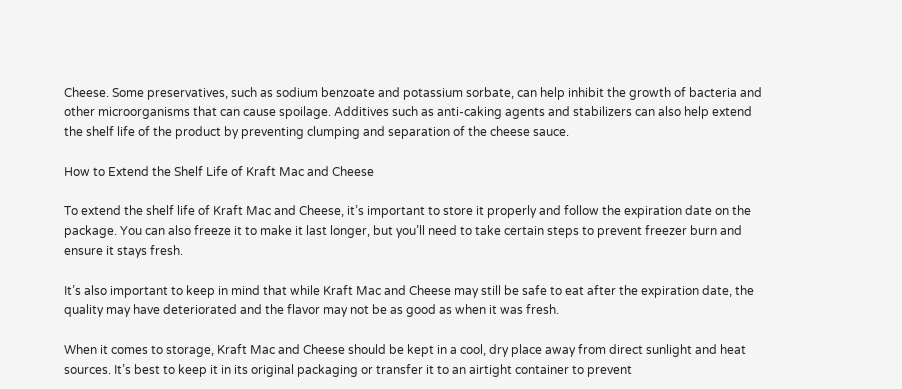Cheese. Some preservatives, such as sodium benzoate and potassium sorbate, can help inhibit the growth of bacteria and other microorganisms that can cause spoilage. Additives such as anti-caking agents and stabilizers can also help extend the shelf life of the product by preventing clumping and separation of the cheese sauce.

How to Extend the Shelf Life of Kraft Mac and Cheese

To extend the shelf life of Kraft Mac and Cheese, it’s important to store it properly and follow the expiration date on the package. You can also freeze it to make it last longer, but you’ll need to take certain steps to prevent freezer burn and ensure it stays fresh.

It’s also important to keep in mind that while Kraft Mac and Cheese may still be safe to eat after the expiration date, the quality may have deteriorated and the flavor may not be as good as when it was fresh.

When it comes to storage, Kraft Mac and Cheese should be kept in a cool, dry place away from direct sunlight and heat sources. It’s best to keep it in its original packaging or transfer it to an airtight container to prevent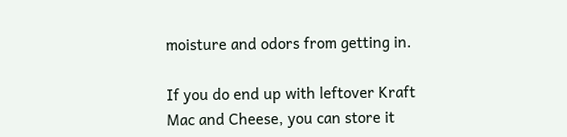moisture and odors from getting in.

If you do end up with leftover Kraft Mac and Cheese, you can store it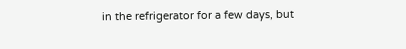in the refrigerator for a few days, but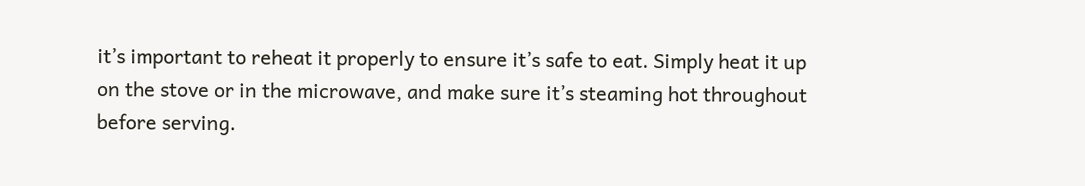it’s important to reheat it properly to ensure it’s safe to eat. Simply heat it up on the stove or in the microwave, and make sure it’s steaming hot throughout before serving.